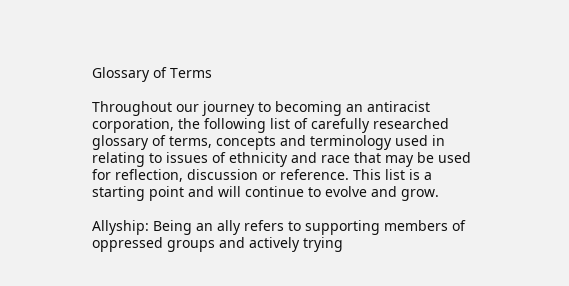Glossary of Terms

Throughout our journey to becoming an antiracist corporation, the following list of carefully researched glossary of terms, concepts and terminology used in relating to issues of ethnicity and race that may be used for reflection, discussion or reference. This list is a starting point and will continue to evolve and grow.

Allyship: Being an ally refers to supporting members of oppressed groups and actively trying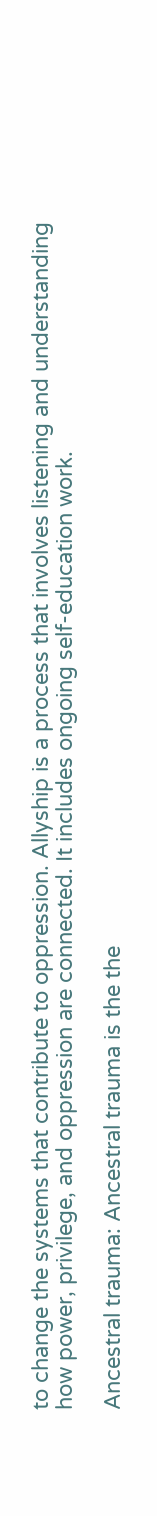to change the systems that contribute to oppression. Allyship is a process that involves listening and understanding how power, privilege, and oppression are connected. It includes ongoing self-education work.

Ancestral trauma: Ancestral trauma is the the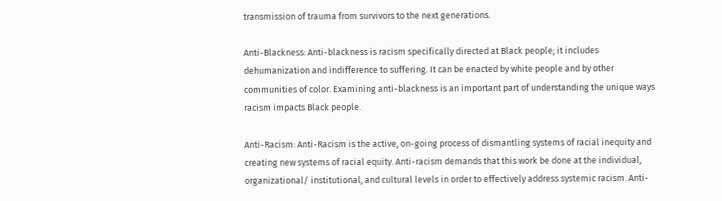transmission of trauma from survivors to the next generations.

Anti-Blackness: Anti-blackness is racism specifically directed at Black people; it includes dehumanization and indifference to suffering. It can be enacted by white people and by other communities of color. Examining anti-blackness is an important part of understanding the unique ways racism impacts Black people.

Anti-Racism: Anti-Racism is the active, on-going process of dismantling systems of racial inequity and creating new systems of racial equity. Anti-racism demands that this work be done at the individual, organizational/ institutional, and cultural levels in order to effectively address systemic racism. Anti-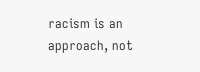racism is an approach, not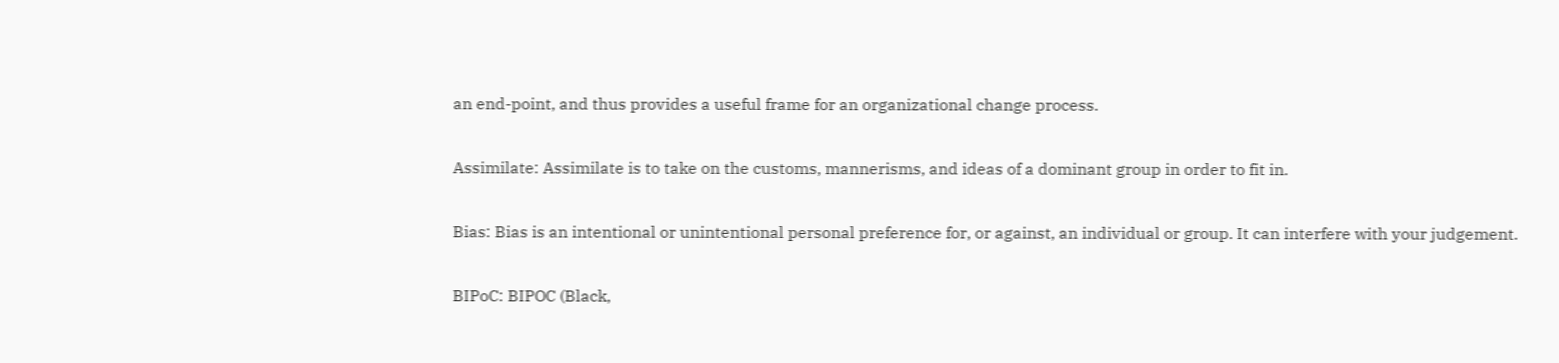an end-point, and thus provides a useful frame for an organizational change process.

Assimilate: Assimilate is to take on the customs, mannerisms, and ideas of a dominant group in order to fit in.

Bias: Bias is an intentional or unintentional personal preference for, or against, an individual or group. It can interfere with your judgement.

BIPoC: BIPOC (Black,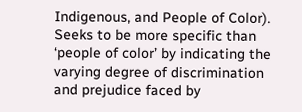Indigenous, and People of Color). Seeks to be more specific than ‘people of color’ by indicating the varying degree of discrimination and prejudice faced by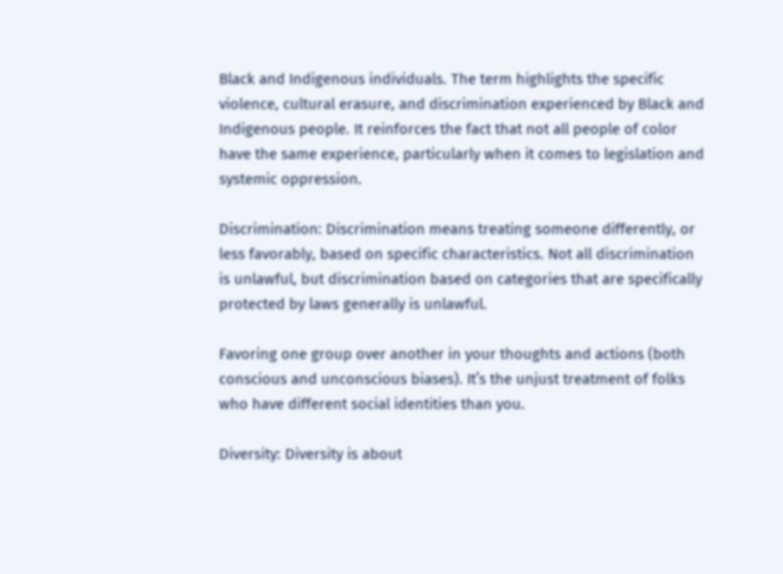Black and Indigenous individuals. The term highlights the specific violence, cultural erasure, and discrimination experienced by Black and Indigenous people. It reinforces the fact that not all people of color have the same experience, particularly when it comes to legislation and systemic oppression.

Discrimination: Discrimination means treating someone differently, or less favorably, based on specific characteristics. Not all discrimination is unlawful, but discrimination based on categories that are specifically protected by laws generally is unlawful.

Favoring one group over another in your thoughts and actions (both conscious and unconscious biases). It’s the unjust treatment of folks who have different social identities than you.

Diversity: Diversity is about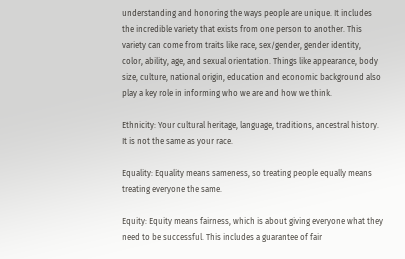understanding and honoring the ways people are unique. It includes the incredible variety that exists from one person to another. This variety can come from traits like race, sex/gender, gender identity, color, ability, age, and sexual orientation. Things like appearance, body size, culture, national origin, education and economic background also play a key role in informing who we are and how we think.

Ethnicity: Your cultural heritage, language, traditions, ancestral history. It is not the same as your race.

Equality: Equality means sameness, so treating people equally means treating everyone the same.

Equity: Equity means fairness, which is about giving everyone what they need to be successful. This includes a guarantee of fair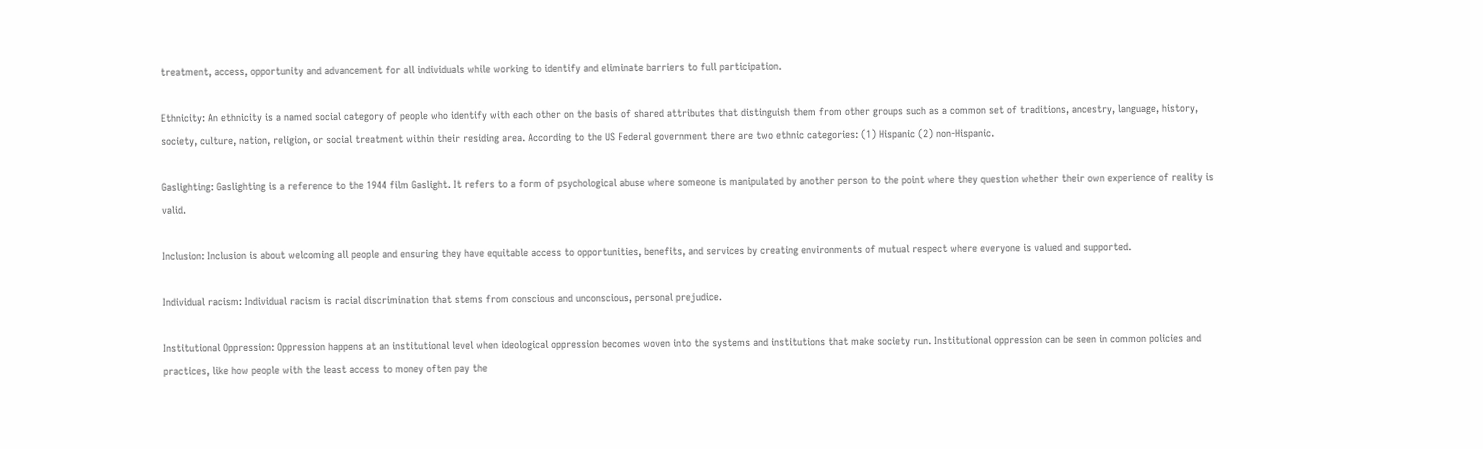treatment, access, opportunity and advancement for all individuals while working to identify and eliminate barriers to full participation.

Ethnicity: An ethnicity is a named social category of people who identify with each other on the basis of shared attributes that distinguish them from other groups such as a common set of traditions, ancestry, language, history, society, culture, nation, religion, or social treatment within their residing area. According to the US Federal government there are two ethnic categories: (1) Hispanic (2) non-Hispanic.

Gaslighting: Gaslighting is a reference to the 1944 film Gaslight. It refers to a form of psychological abuse where someone is manipulated by another person to the point where they question whether their own experience of reality is valid.

Inclusion: Inclusion is about welcoming all people and ensuring they have equitable access to opportunities, benefits, and services by creating environments of mutual respect where everyone is valued and supported.

Individual racism: Individual racism is racial discrimination that stems from conscious and unconscious, personal prejudice.

Institutional Oppression: Oppression happens at an institutional level when ideological oppression becomes woven into the systems and institutions that make society run. Institutional oppression can be seen in common policies and practices, like how people with the least access to money often pay the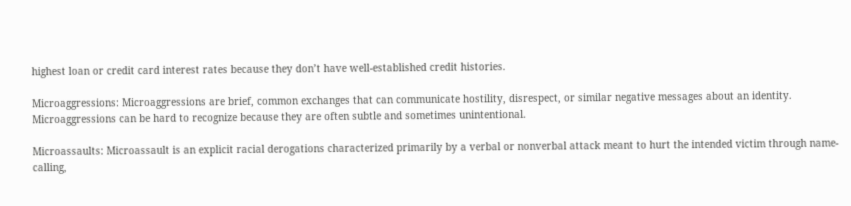highest loan or credit card interest rates because they don’t have well-established credit histories.

Microaggressions: Microaggressions are brief, common exchanges that can communicate hostility, disrespect, or similar negative messages about an identity. Microaggressions can be hard to recognize because they are often subtle and sometimes unintentional.

Microassaults: Microassault is an explicit racial derogations characterized primarily by a verbal or nonverbal attack meant to hurt the intended victim through name-calling,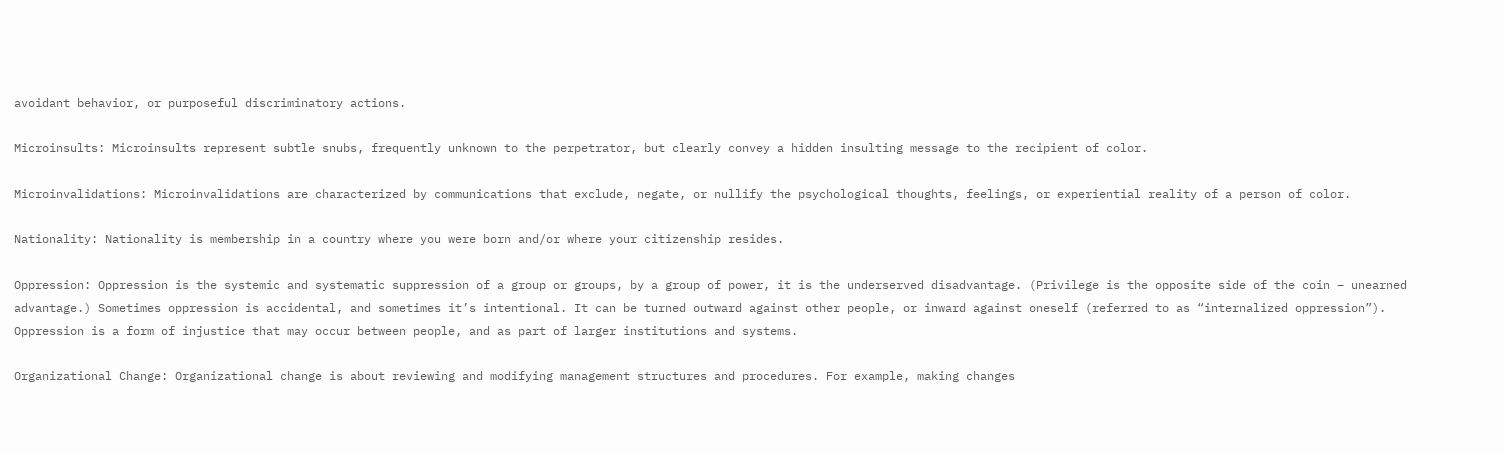avoidant behavior, or purposeful discriminatory actions.

Microinsults: Microinsults represent subtle snubs, frequently unknown to the perpetrator, but clearly convey a hidden insulting message to the recipient of color.

Microinvalidations: Microinvalidations are characterized by communications that exclude, negate, or nullify the psychological thoughts, feelings, or experiential reality of a person of color.

Nationality: Nationality is membership in a country where you were born and/or where your citizenship resides.

Oppression: Oppression is the systemic and systematic suppression of a group or groups, by a group of power, it is the underserved disadvantage. (Privilege is the opposite side of the coin – unearned advantage.) Sometimes oppression is accidental, and sometimes it’s intentional. It can be turned outward against other people, or inward against oneself (referred to as “internalized oppression”). Oppression is a form of injustice that may occur between people, and as part of larger institutions and systems.

Organizational Change: Organizational change is about reviewing and modifying management structures and procedures. For example, making changes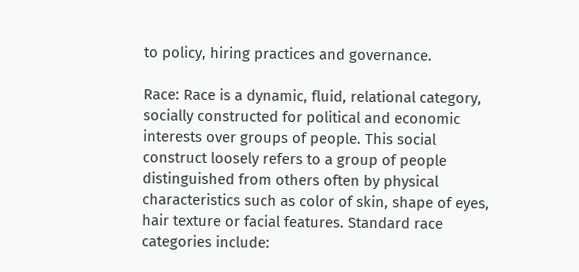to policy, hiring practices and governance.

Race: Race is a dynamic, fluid, relational category, socially constructed for political and economic interests over groups of people. This social construct loosely refers to a group of people distinguished from others often by physical characteristics such as color of skin, shape of eyes, hair texture or facial features. Standard race categories include: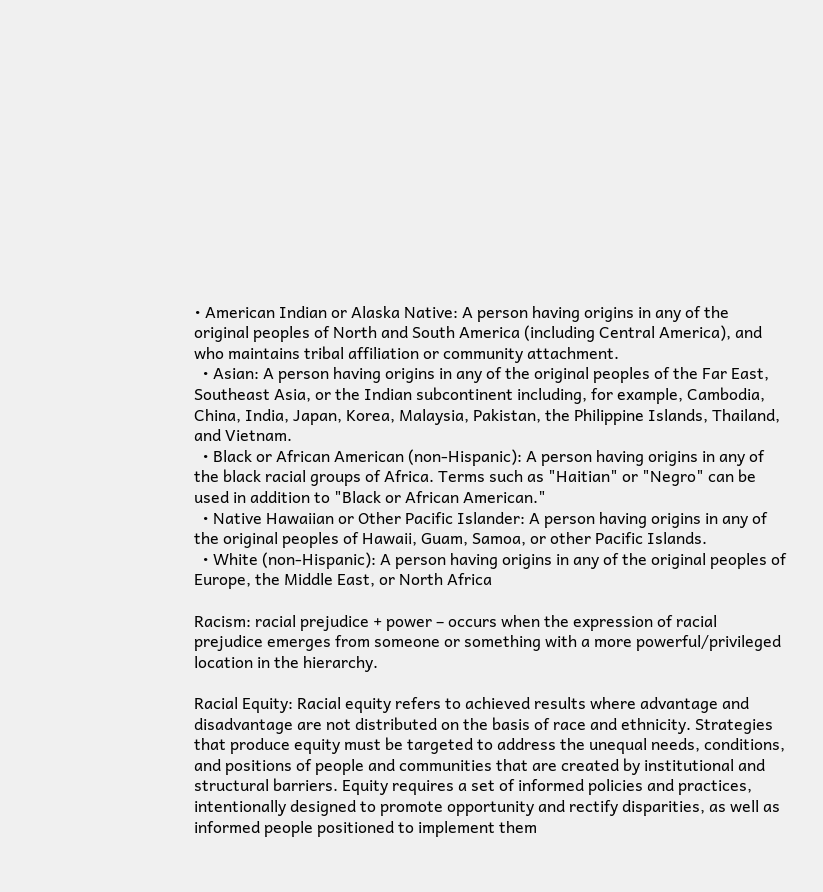• American Indian or Alaska Native: A person having origins in any of the original peoples of North and South America (including Central America), and who maintains tribal affiliation or community attachment.
  • Asian: A person having origins in any of the original peoples of the Far East, Southeast Asia, or the Indian subcontinent including, for example, Cambodia, China, India, Japan, Korea, Malaysia, Pakistan, the Philippine Islands, Thailand, and Vietnam.
  • Black or African American (non-Hispanic): A person having origins in any of the black racial groups of Africa. Terms such as "Haitian" or "Negro" can be used in addition to "Black or African American."
  • Native Hawaiian or Other Pacific Islander: A person having origins in any of the original peoples of Hawaii, Guam, Samoa, or other Pacific Islands.
  • White (non-Hispanic): A person having origins in any of the original peoples of Europe, the Middle East, or North Africa

Racism: racial prejudice + power – occurs when the expression of racial prejudice emerges from someone or something with a more powerful/privileged location in the hierarchy.

Racial Equity: Racial equity refers to achieved results where advantage and disadvantage are not distributed on the basis of race and ethnicity. Strategies that produce equity must be targeted to address the unequal needs, conditions, and positions of people and communities that are created by institutional and structural barriers. Equity requires a set of informed policies and practices, intentionally designed to promote opportunity and rectify disparities, as well as informed people positioned to implement them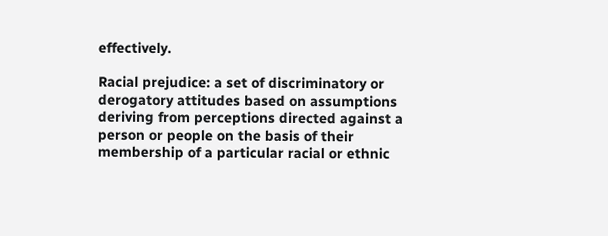effectively.

Racial prejudice: a set of discriminatory or derogatory attitudes based on assumptions deriving from perceptions directed against a person or people on the basis of their membership of a particular racial or ethnic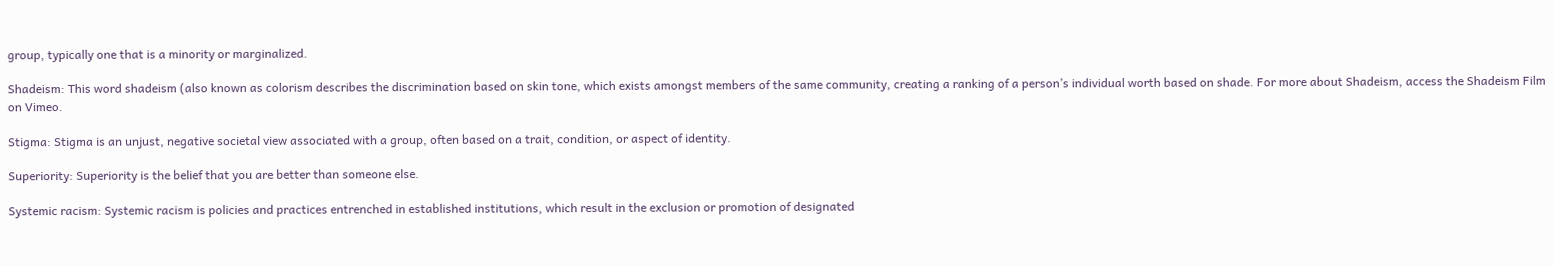group, typically one that is a minority or marginalized.

Shadeism: This word shadeism (also known as colorism describes the discrimination based on skin tone, which exists amongst members of the same community, creating a ranking of a person’s individual worth based on shade. For more about Shadeism, access the Shadeism Film on Vimeo.

Stigma: Stigma is an unjust, negative societal view associated with a group, often based on a trait, condition, or aspect of identity.

Superiority: Superiority is the belief that you are better than someone else.

Systemic racism: Systemic racism is policies and practices entrenched in established institutions, which result in the exclusion or promotion of designated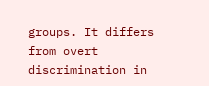groups. It differs from overt discrimination in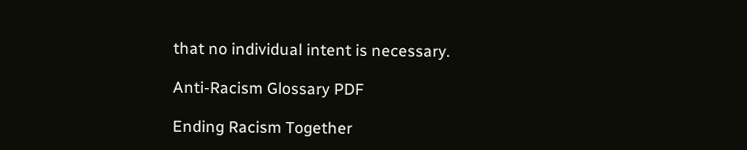that no individual intent is necessary.

Anti-Racism Glossary PDF

Ending Racism Together